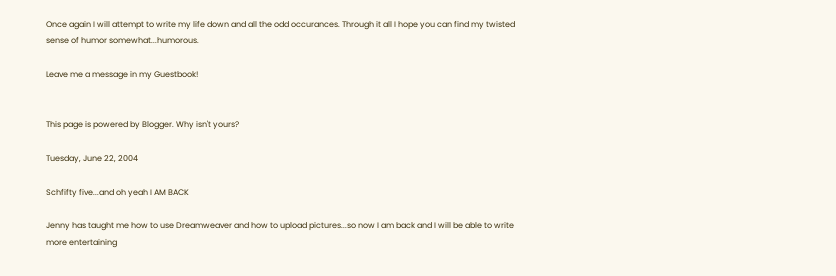Once again I will attempt to write my life down and all the odd occurances. Through it all I hope you can find my twisted sense of humor somewhat...humorous.

Leave me a message in my Guestbook!


This page is powered by Blogger. Why isn't yours?

Tuesday, June 22, 2004

Schfifty five...and oh yeah I AM BACK

Jenny has taught me how to use Dreamweaver and how to upload pictures...so now I am back and I will be able to write more entertaining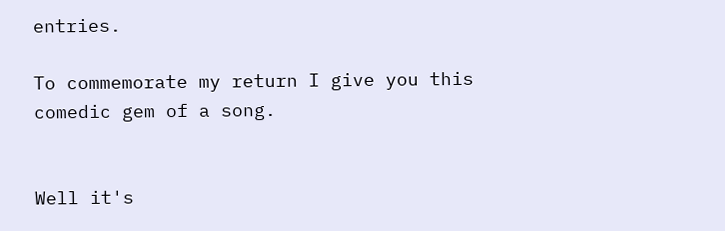entries.

To commemorate my return I give you this comedic gem of a song.


Well it's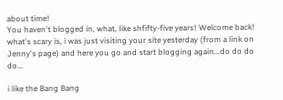about time!
You haven't blogged in, what, like shfifty-five years! Welcome back!
what's scary is, i was just visiting your site yesterday (from a link on Jenny's page) and here you go and start blogging again...do do do do...

i like the Bang Bang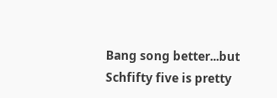Bang song better...but Schfifty five is pretty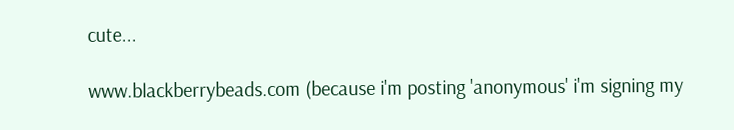cute...

www.blackberrybeads.com (because i'm posting 'anonymous' i'm signing my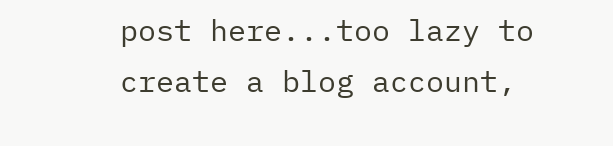post here...too lazy to create a blog account,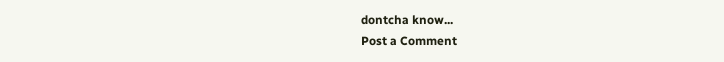dontcha know...
Post a Comment